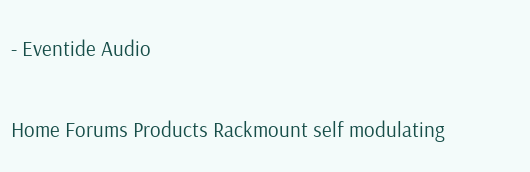- Eventide Audio

Home Forums Products Rackmount self modulating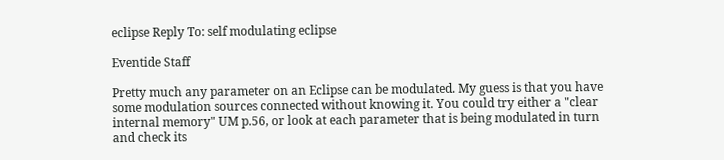eclipse Reply To: self modulating eclipse

Eventide Staff

Pretty much any parameter on an Eclipse can be modulated. My guess is that you have some modulation sources connected without knowing it. You could try either a "clear internal memory" UM p.56, or look at each parameter that is being modulated in turn and check its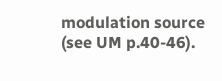modulation source (see UM p.40-46).